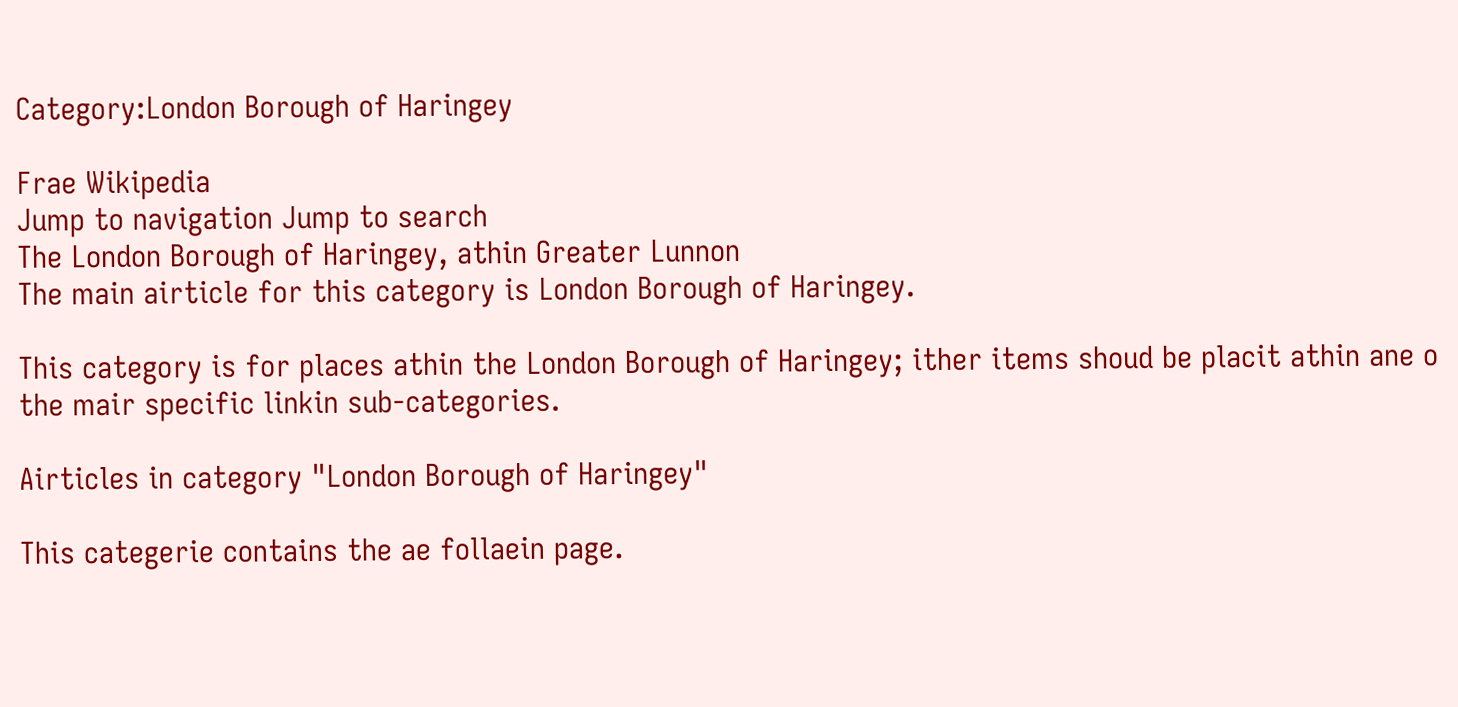Category:London Borough of Haringey

Frae Wikipedia
Jump to navigation Jump to search
The London Borough of Haringey, athin Greater Lunnon
The main airticle for this category is London Borough of Haringey.

This category is for places athin the London Borough of Haringey; ither items shoud be placit athin ane o the mair specific linkin sub-categories.

Airticles in category "London Borough of Haringey"

This categerie contains the ae follaein page.